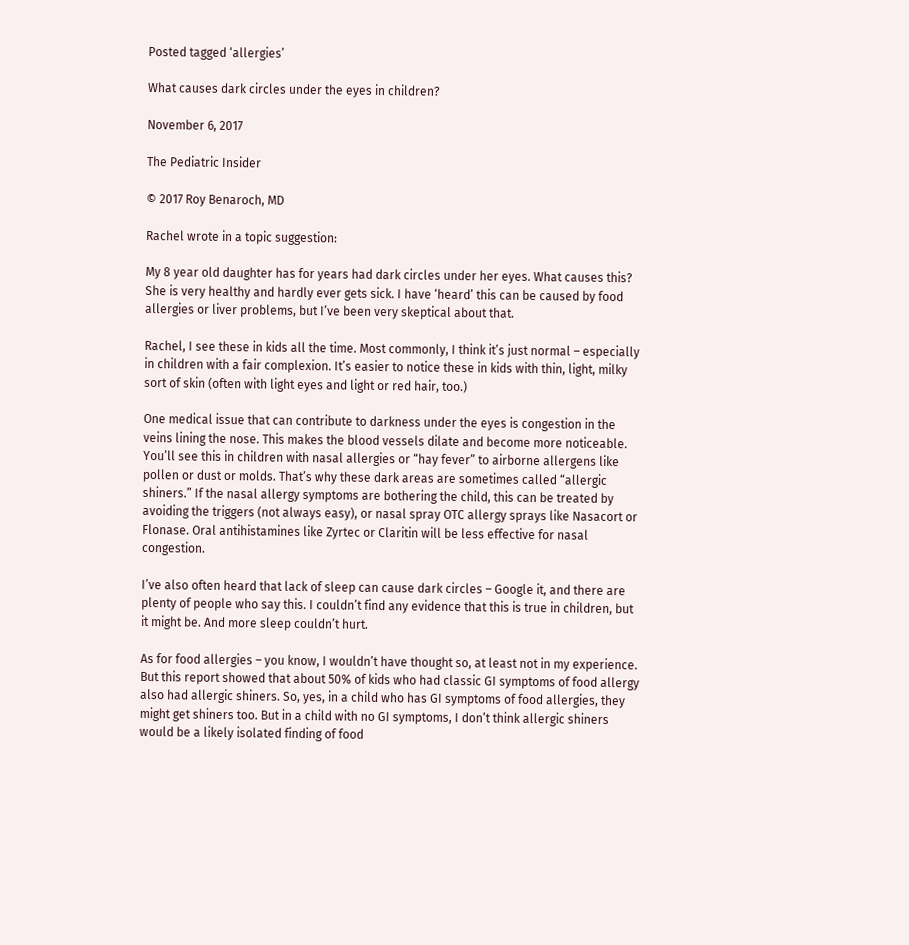Posted tagged ‘allergies’

What causes dark circles under the eyes in children?

November 6, 2017

The Pediatric Insider

© 2017 Roy Benaroch, MD

Rachel wrote in a topic suggestion:

My 8 year old daughter has for years had dark circles under her eyes. What causes this? She is very healthy and hardly ever gets sick. I have ‘heard’ this can be caused by food allergies or liver problems, but I’ve been very skeptical about that.

Rachel, I see these in kids all the time. Most commonly, I think it’s just normal – especially in children with a fair complexion. It’s easier to notice these in kids with thin, light, milky sort of skin (often with light eyes and light or red hair, too.)

One medical issue that can contribute to darkness under the eyes is congestion in the veins lining the nose. This makes the blood vessels dilate and become more noticeable. You’ll see this in children with nasal allergies or “hay fever” to airborne allergens like pollen or dust or molds. That’s why these dark areas are sometimes called “allergic shiners.” If the nasal allergy symptoms are bothering the child, this can be treated by avoiding the triggers (not always easy), or nasal spray OTC allergy sprays like Nasacort or Flonase. Oral antihistamines like Zyrtec or Claritin will be less effective for nasal congestion.

I’ve also often heard that lack of sleep can cause dark circles – Google it, and there are plenty of people who say this. I couldn’t find any evidence that this is true in children, but it might be. And more sleep couldn’t hurt.

As for food allergies – you know, I wouldn’t have thought so, at least not in my experience. But this report showed that about 50% of kids who had classic GI symptoms of food allergy also had allergic shiners. So, yes, in a child who has GI symptoms of food allergies, they might get shiners too. But in a child with no GI symptoms, I don’t think allergic shiners would be a likely isolated finding of food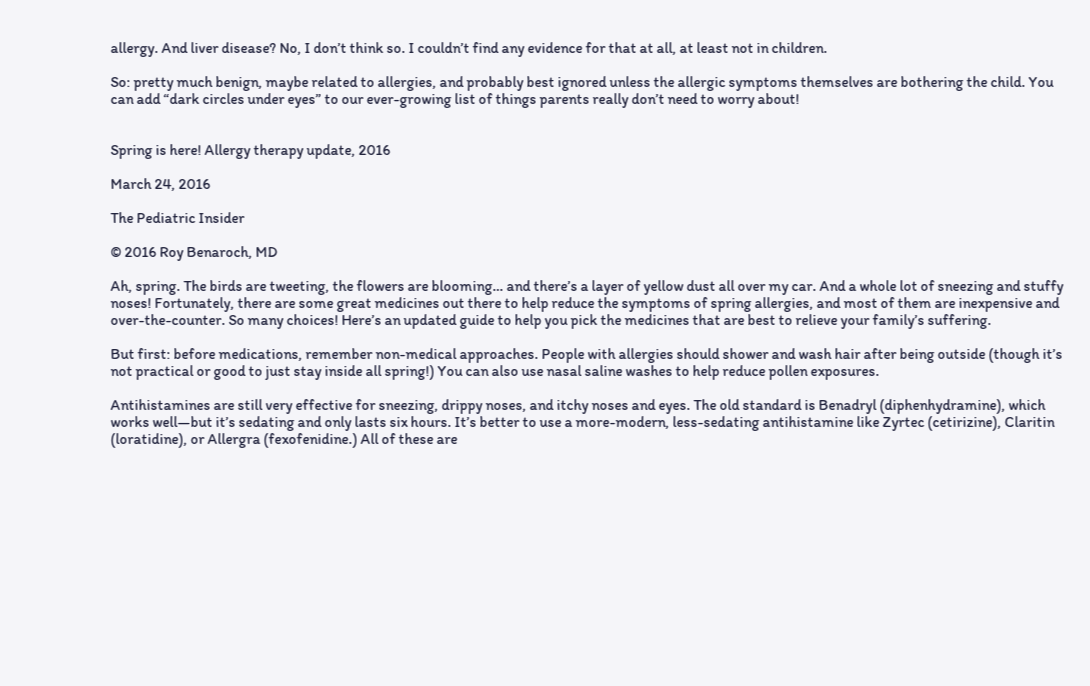allergy. And liver disease? No, I don’t think so. I couldn’t find any evidence for that at all, at least not in children.

So: pretty much benign, maybe related to allergies, and probably best ignored unless the allergic symptoms themselves are bothering the child. You can add “dark circles under eyes” to our ever-growing list of things parents really don’t need to worry about!


Spring is here! Allergy therapy update, 2016

March 24, 2016

The Pediatric Insider

© 2016 Roy Benaroch, MD

Ah, spring. The birds are tweeting, the flowers are blooming… and there’s a layer of yellow dust all over my car. And a whole lot of sneezing and stuffy noses! Fortunately, there are some great medicines out there to help reduce the symptoms of spring allergies, and most of them are inexpensive and over-the-counter. So many choices! Here’s an updated guide to help you pick the medicines that are best to relieve your family’s suffering.

But first: before medications, remember non-medical approaches. People with allergies should shower and wash hair after being outside (though it’s not practical or good to just stay inside all spring!) You can also use nasal saline washes to help reduce pollen exposures.

Antihistamines are still very effective for sneezing, drippy noses, and itchy noses and eyes. The old standard is Benadryl (diphenhydramine), which works well—but it’s sedating and only lasts six hours. It’s better to use a more-modern, less-sedating antihistamine like Zyrtec (cetirizine), Claritin (loratidine), or Allergra (fexofenidine.) All of these are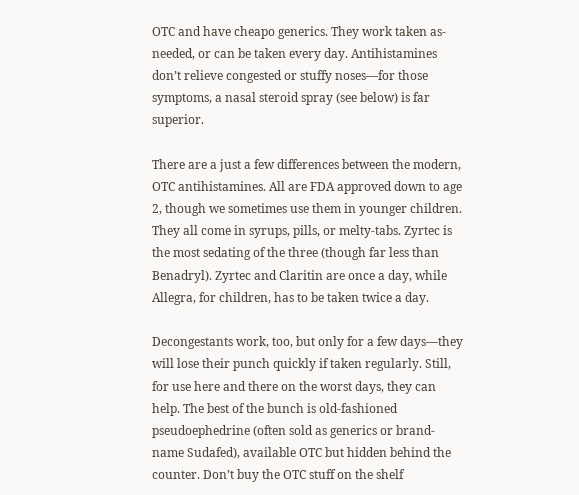OTC and have cheapo generics. They work taken as-needed, or can be taken every day. Antihistamines don’t relieve congested or stuffy noses—for those symptoms, a nasal steroid spray (see below) is far superior.

There are a just a few differences between the modern, OTC antihistamines. All are FDA approved down to age 2, though we sometimes use them in younger children. They all come in syrups, pills, or melty-tabs. Zyrtec is the most sedating of the three (though far less than Benadryl). Zyrtec and Claritin are once a day, while Allegra, for children, has to be taken twice a day.

Decongestants work, too, but only for a few days—they will lose their punch quickly if taken regularly. Still, for use here and there on the worst days, they can help. The best of the bunch is old-fashioned pseudoephedrine (often sold as generics or brand-name Sudafed), available OTC but hidden behind the counter. Don’t buy the OTC stuff on the shelf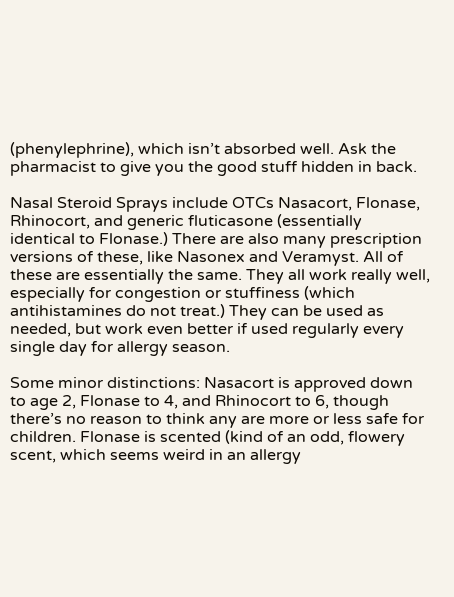(phenylephrine), which isn’t absorbed well. Ask the pharmacist to give you the good stuff hidden in back.

Nasal Steroid Sprays include OTCs Nasacort, Flonase, Rhinocort, and generic fluticasone (essentially identical to Flonase.) There are also many prescription versions of these, like Nasonex and Veramyst. All of these are essentially the same. They all work really well, especially for congestion or stuffiness (which antihistamines do not treat.) They can be used as needed, but work even better if used regularly every single day for allergy season.

Some minor distinctions: Nasacort is approved down to age 2, Flonase to 4, and Rhinocort to 6, though there’s no reason to think any are more or less safe for children. Flonase is scented (kind of an odd, flowery scent, which seems weird in an allergy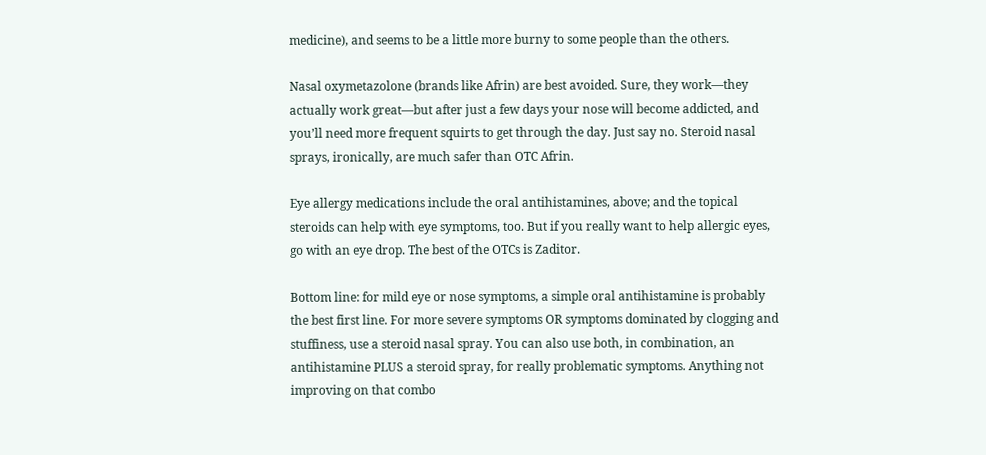medicine), and seems to be a little more burny to some people than the others.

Nasal oxymetazolone (brands like Afrin) are best avoided. Sure, they work—they actually work great—but after just a few days your nose will become addicted, and you’ll need more frequent squirts to get through the day. Just say no. Steroid nasal sprays, ironically, are much safer than OTC Afrin.

Eye allergy medications include the oral antihistamines, above; and the topical steroids can help with eye symptoms, too. But if you really want to help allergic eyes, go with an eye drop. The best of the OTCs is Zaditor.

Bottom line: for mild eye or nose symptoms, a simple oral antihistamine is probably the best first line. For more severe symptoms OR symptoms dominated by clogging and stuffiness, use a steroid nasal spray. You can also use both, in combination, an antihistamine PLUS a steroid spray, for really problematic symptoms. Anything not improving on that combo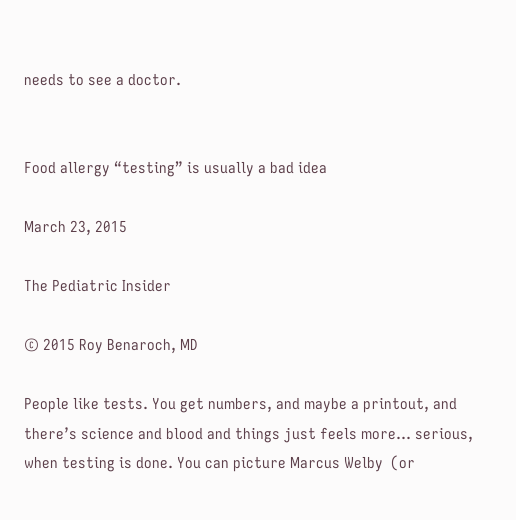needs to see a doctor.


Food allergy “testing” is usually a bad idea

March 23, 2015

The Pediatric Insider

© 2015 Roy Benaroch, MD

People like tests. You get numbers, and maybe a printout, and there’s science and blood and things just feels more… serious, when testing is done. You can picture Marcus Welby  (or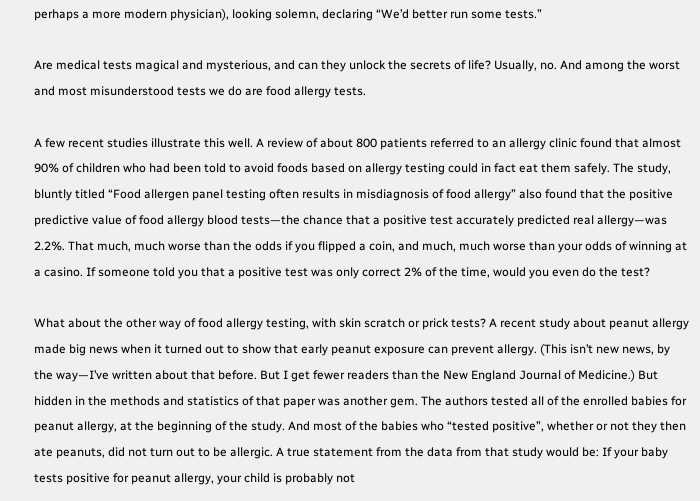perhaps a more modern physician), looking solemn, declaring “We’d better run some tests.”

Are medical tests magical and mysterious, and can they unlock the secrets of life? Usually, no. And among the worst and most misunderstood tests we do are food allergy tests.

A few recent studies illustrate this well. A review of about 800 patients referred to an allergy clinic found that almost 90% of children who had been told to avoid foods based on allergy testing could in fact eat them safely. The study, bluntly titled “Food allergen panel testing often results in misdiagnosis of food allergy” also found that the positive predictive value of food allergy blood tests—the chance that a positive test accurately predicted real allergy—was 2.2%. That much, much worse than the odds if you flipped a coin, and much, much worse than your odds of winning at a casino. If someone told you that a positive test was only correct 2% of the time, would you even do the test?

What about the other way of food allergy testing, with skin scratch or prick tests? A recent study about peanut allergy made big news when it turned out to show that early peanut exposure can prevent allergy. (This isn’t new news, by the way—I’ve written about that before. But I get fewer readers than the New England Journal of Medicine.) But hidden in the methods and statistics of that paper was another gem. The authors tested all of the enrolled babies for peanut allergy, at the beginning of the study. And most of the babies who “tested positive”, whether or not they then ate peanuts, did not turn out to be allergic. A true statement from the data from that study would be: If your baby tests positive for peanut allergy, your child is probably not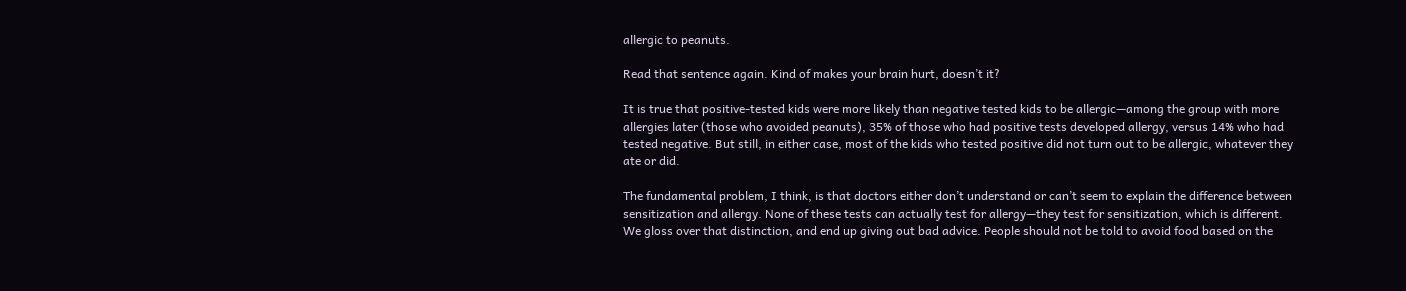allergic to peanuts.

Read that sentence again. Kind of makes your brain hurt, doesn’t it?

It is true that positive-tested kids were more likely than negative tested kids to be allergic—among the group with more allergies later (those who avoided peanuts), 35% of those who had positive tests developed allergy, versus 14% who had tested negative. But still, in either case, most of the kids who tested positive did not turn out to be allergic, whatever they ate or did.

The fundamental problem, I think, is that doctors either don’t understand or can’t seem to explain the difference between sensitization and allergy. None of these tests can actually test for allergy—they test for sensitization, which is different. We gloss over that distinction, and end up giving out bad advice. People should not be told to avoid food based on the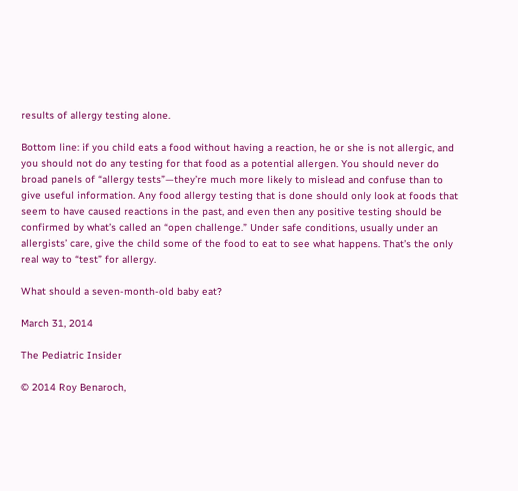results of allergy testing alone.

Bottom line: if you child eats a food without having a reaction, he or she is not allergic, and you should not do any testing for that food as a potential allergen. You should never do broad panels of “allergy tests”—they’re much more likely to mislead and confuse than to give useful information. Any food allergy testing that is done should only look at foods that seem to have caused reactions in the past, and even then any positive testing should be confirmed by what’s called an “open challenge.” Under safe conditions, usually under an allergists’ care, give the child some of the food to eat to see what happens. That’s the only real way to “test” for allergy.

What should a seven-month-old baby eat?

March 31, 2014

The Pediatric Insider

© 2014 Roy Benaroch,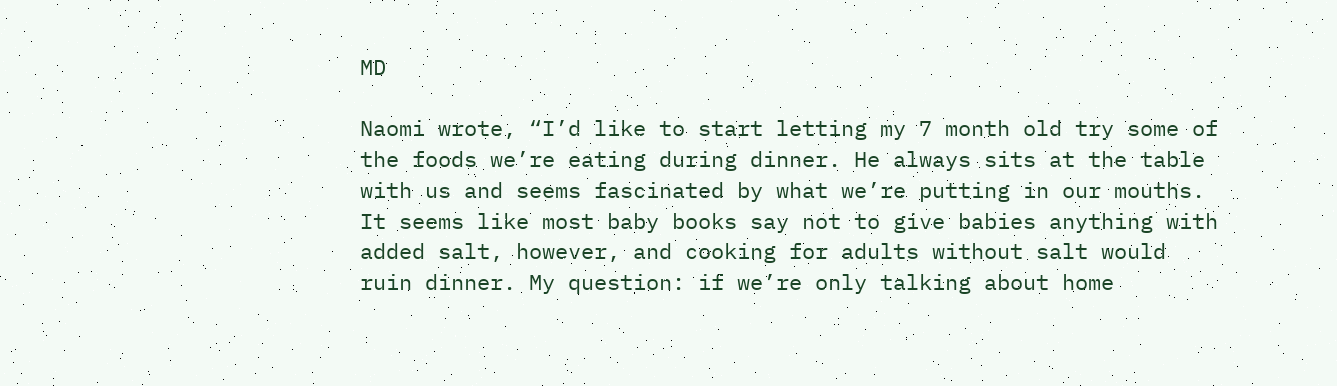MD

Naomi wrote, “I’d like to start letting my 7 month old try some of the foods we’re eating during dinner. He always sits at the table with us and seems fascinated by what we’re putting in our mouths. It seems like most baby books say not to give babies anything with added salt, however, and cooking for adults without salt would ruin dinner. My question: if we’re only talking about home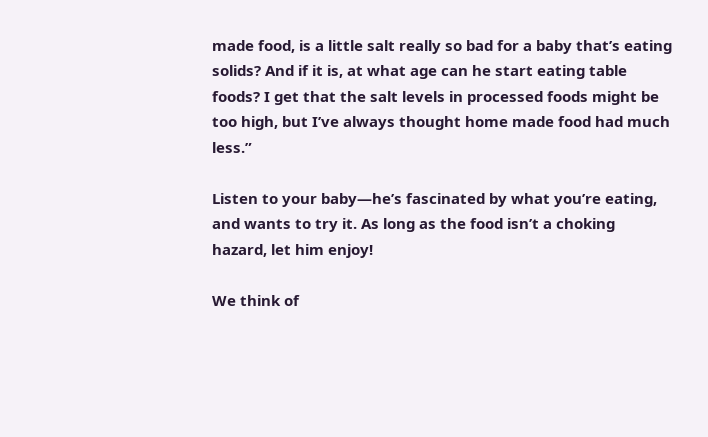made food, is a little salt really so bad for a baby that’s eating solids? And if it is, at what age can he start eating table foods? I get that the salt levels in processed foods might be too high, but I’ve always thought home made food had much less.”

Listen to your baby—he’s fascinated by what you’re eating, and wants to try it. As long as the food isn’t a choking hazard, let him enjoy!

We think of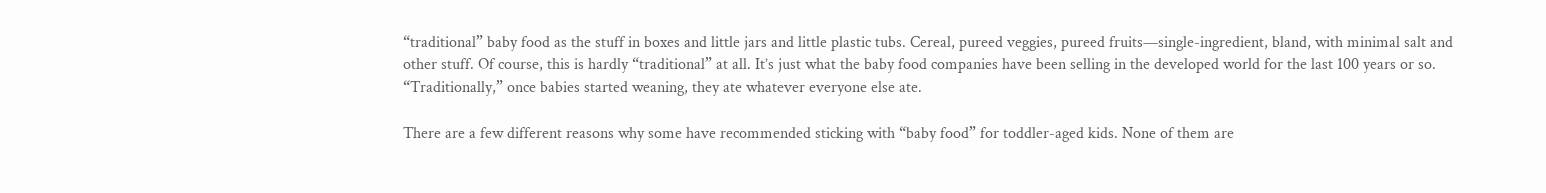“traditional” baby food as the stuff in boxes and little jars and little plastic tubs. Cereal, pureed veggies, pureed fruits—single-ingredient, bland, with minimal salt and other stuff. Of course, this is hardly “traditional” at all. It’s just what the baby food companies have been selling in the developed world for the last 100 years or so. “Traditionally,” once babies started weaning, they ate whatever everyone else ate.

There are a few different reasons why some have recommended sticking with “baby food” for toddler-aged kids. None of them are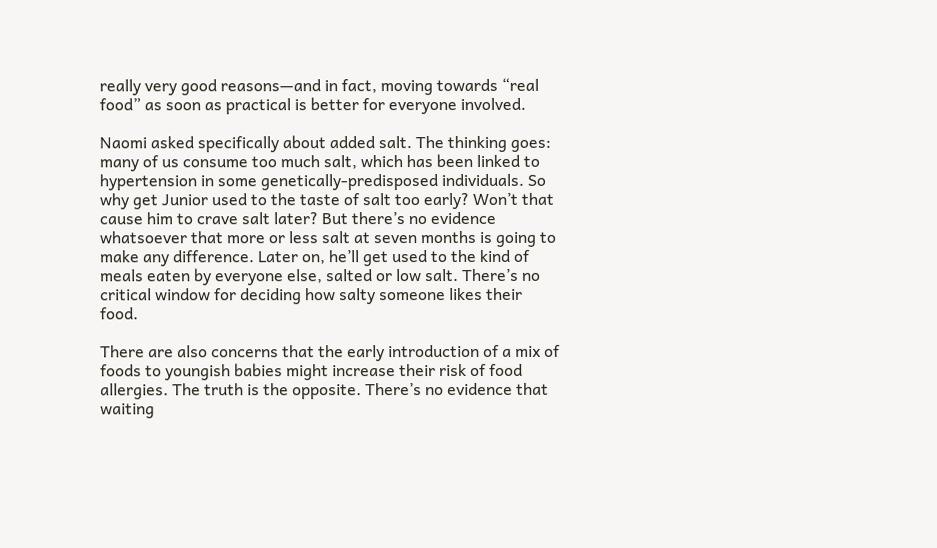really very good reasons—and in fact, moving towards “real food” as soon as practical is better for everyone involved.

Naomi asked specifically about added salt. The thinking goes: many of us consume too much salt, which has been linked to hypertension in some genetically-predisposed individuals. So why get Junior used to the taste of salt too early? Won’t that cause him to crave salt later? But there’s no evidence whatsoever that more or less salt at seven months is going to make any difference. Later on, he’ll get used to the kind of meals eaten by everyone else, salted or low salt. There’s no critical window for deciding how salty someone likes their food.

There are also concerns that the early introduction of a mix of foods to youngish babies might increase their risk of food allergies. The truth is the opposite. There’s no evidence that waiting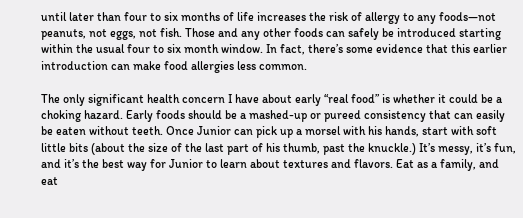until later than four to six months of life increases the risk of allergy to any foods—not peanuts, not eggs, not fish. Those and any other foods can safely be introduced starting within the usual four to six month window. In fact, there’s some evidence that this earlier introduction can make food allergies less common.

The only significant health concern I have about early “real food” is whether it could be a choking hazard. Early foods should be a mashed-up or pureed consistency that can easily be eaten without teeth. Once Junior can pick up a morsel with his hands, start with soft little bits (about the size of the last part of his thumb, past the knuckle.) It’s messy, it’s fun, and it’s the best way for Junior to learn about textures and flavors. Eat as a family, and eat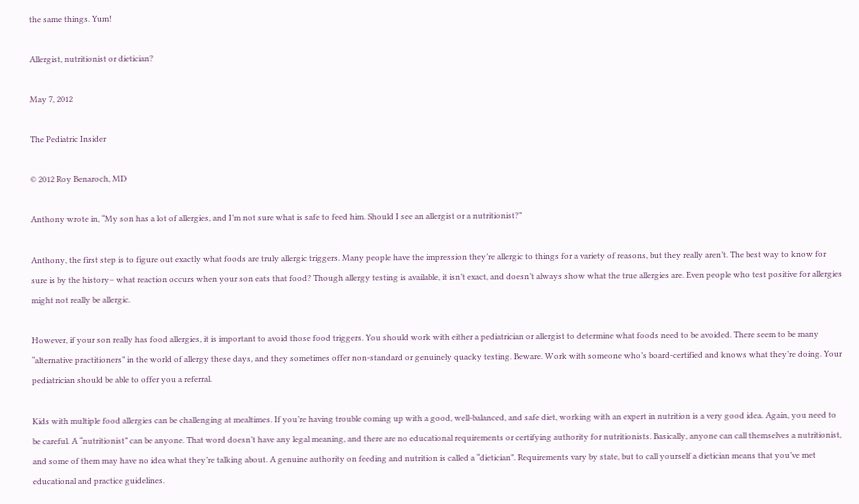the same things. Yum!

Allergist, nutritionist or dietician?

May 7, 2012

The Pediatric Insider

© 2012 Roy Benaroch, MD

Anthony wrote in, “My son has a lot of allergies, and I’m not sure what is safe to feed him. Should I see an allergist or a nutritionist?”

Anthony, the first step is to figure out exactly what foods are truly allergic triggers. Many people have the impression they’re allergic to things for a variety of reasons, but they really aren’t. The best way to know for sure is by the history– what reaction occurs when your son eats that food? Though allergy testing is available, it isn’t exact, and doesn’t always show what the true allergies are. Even people who test positive for allergies might not really be allergic.

However, if your son really has food allergies, it is important to avoid those food triggers. You should work with either a pediatrician or allergist to determine what foods need to be avoided. There seem to be many “alternative practitioners” in the world of allergy these days, and they sometimes offer non-standard or genuinely quacky testing. Beware. Work with someone who’s board-certified and knows what they’re doing. Your pediatrician should be able to offer you a referral.

Kids with multiple food allergies can be challenging at mealtimes. If you’re having trouble coming up with a good, well-balanced, and safe diet, working with an expert in nutrition is a very good idea. Again, you need to be careful. A “nutritionist” can be anyone. That word doesn’t have any legal meaning, and there are no educational requirements or certifying authority for nutritionists. Basically, anyone can call themselves a nutritionist, and some of them may have no idea what they’re talking about. A genuine authority on feeding and nutrition is called a “dietician”. Requirements vary by state, but to call yourself a dietician means that you’ve met educational and practice guidelines.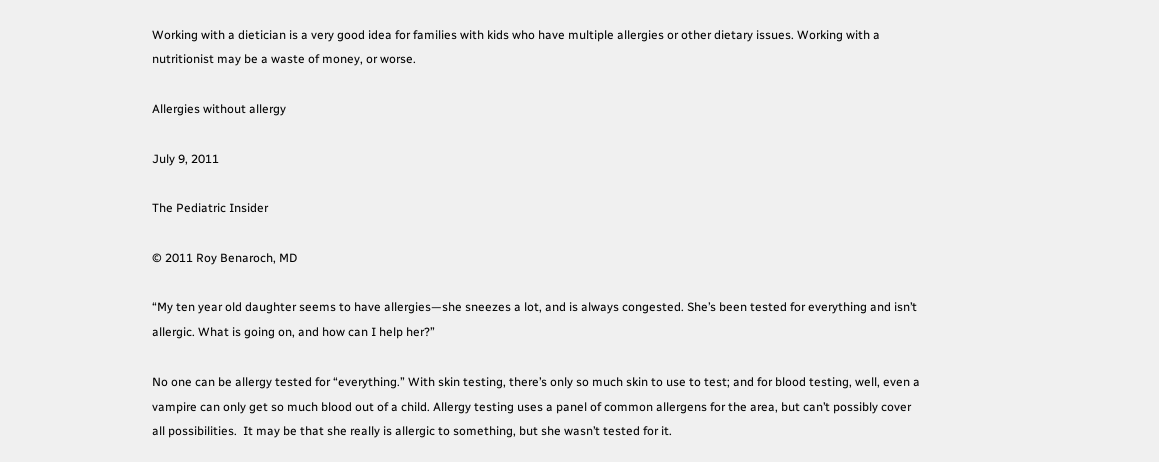Working with a dietician is a very good idea for families with kids who have multiple allergies or other dietary issues. Working with a nutritionist may be a waste of money, or worse.

Allergies without allergy

July 9, 2011

The Pediatric Insider

© 2011 Roy Benaroch, MD

“My ten year old daughter seems to have allergies—she sneezes a lot, and is always congested. She’s been tested for everything and isn’t allergic. What is going on, and how can I help her?”

No one can be allergy tested for “everything.” With skin testing, there’s only so much skin to use to test; and for blood testing, well, even a vampire can only get so much blood out of a child. Allergy testing uses a panel of common allergens for the area, but can’t possibly cover all possibilities.  It may be that she really is allergic to something, but she wasn’t tested for it.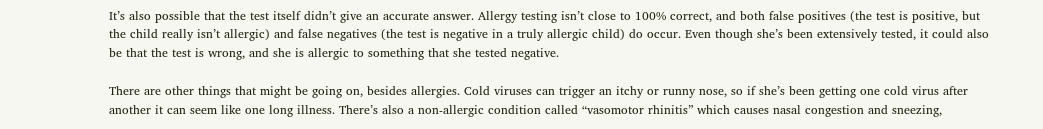It’s also possible that the test itself didn’t give an accurate answer. Allergy testing isn’t close to 100% correct, and both false positives (the test is positive, but the child really isn’t allergic) and false negatives (the test is negative in a truly allergic child) do occur. Even though she’s been extensively tested, it could also be that the test is wrong, and she is allergic to something that she tested negative.

There are other things that might be going on, besides allergies. Cold viruses can trigger an itchy or runny nose, so if she’s been getting one cold virus after another it can seem like one long illness. There’s also a non-allergic condition called “vasomotor rhinitis” which causes nasal congestion and sneezing,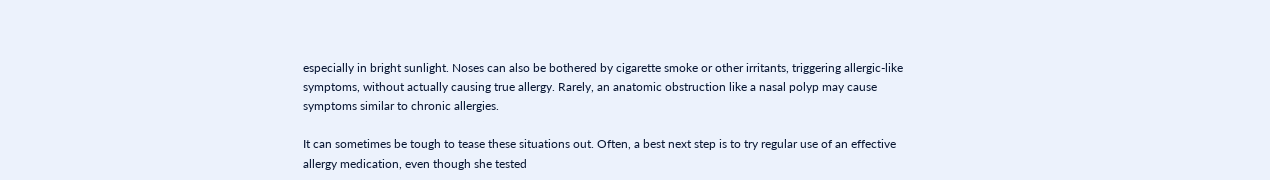especially in bright sunlight. Noses can also be bothered by cigarette smoke or other irritants, triggering allergic-like symptoms, without actually causing true allergy. Rarely, an anatomic obstruction like a nasal polyp may cause symptoms similar to chronic allergies.

It can sometimes be tough to tease these situations out. Often, a best next step is to try regular use of an effective allergy medication, even though she tested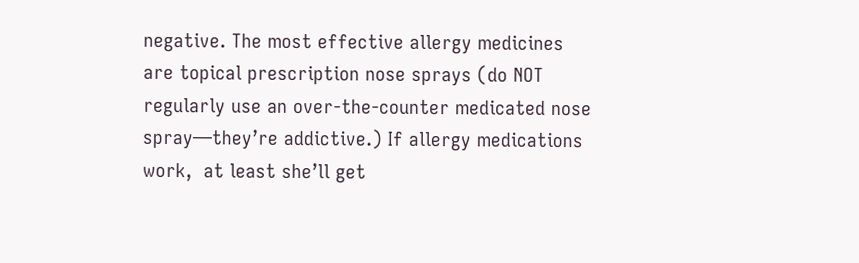negative. The most effective allergy medicines are topical prescription nose sprays (do NOT regularly use an over-the-counter medicated nose spray—they’re addictive.) If allergy medications work,  at least she’ll get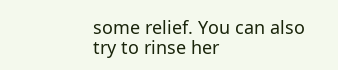some relief. You can also try to rinse her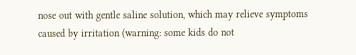nose out with gentle saline solution, which may relieve symptoms caused by irritation (warning: some kids do not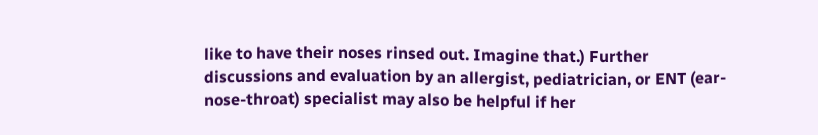like to have their noses rinsed out. Imagine that.) Further discussions and evaluation by an allergist, pediatrician, or ENT (ear-nose-throat) specialist may also be helpful if her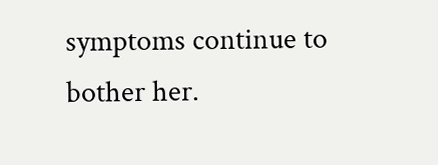symptoms continue to bother her.